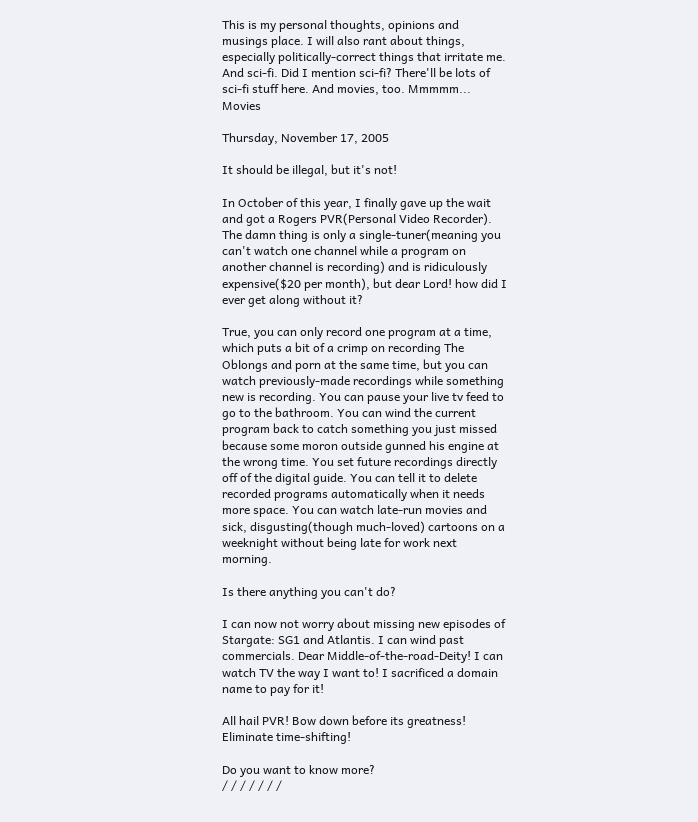This is my personal thoughts, opinions and musings place. I will also rant about things, especially politically-correct things that irritate me. And sci-fi. Did I mention sci-fi? There'll be lots of sci-fi stuff here. And movies, too. Mmmmm... Movies

Thursday, November 17, 2005

It should be illegal, but it's not!

In October of this year, I finally gave up the wait and got a Rogers PVR(Personal Video Recorder). The damn thing is only a single-tuner(meaning you can't watch one channel while a program on another channel is recording) and is ridiculously expensive($20 per month), but dear Lord! how did I ever get along without it?

True, you can only record one program at a time, which puts a bit of a crimp on recording The Oblongs and porn at the same time, but you can watch previously-made recordings while something new is recording. You can pause your live tv feed to go to the bathroom. You can wind the current program back to catch something you just missed because some moron outside gunned his engine at the wrong time. You set future recordings directly off of the digital guide. You can tell it to delete recorded programs automatically when it needs more space. You can watch late-run movies and sick, disgusting(though much-loved) cartoons on a weeknight without being late for work next morning.

Is there anything you can't do?

I can now not worry about missing new episodes of Stargate: SG1 and Atlantis. I can wind past commercials. Dear Middle-of-the-road-Deity! I can watch TV the way I want to! I sacrificed a domain name to pay for it!

All hail PVR! Bow down before its greatness! Eliminate time-shifting!

Do you want to know more?
/ / / / / / /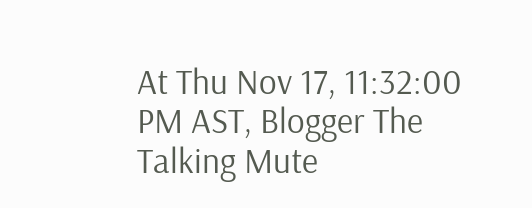At Thu Nov 17, 11:32:00 PM AST, Blogger The Talking Mute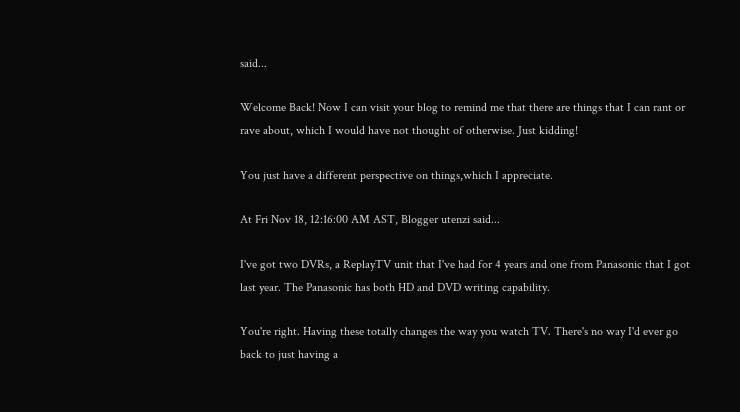said...

Welcome Back! Now I can visit your blog to remind me that there are things that I can rant or rave about, which I would have not thought of otherwise. Just kidding!

You just have a different perspective on things,which I appreciate.

At Fri Nov 18, 12:16:00 AM AST, Blogger utenzi said...

I've got two DVRs, a ReplayTV unit that I've had for 4 years and one from Panasonic that I got last year. The Panasonic has both HD and DVD writing capability.

You're right. Having these totally changes the way you watch TV. There's no way I'd ever go back to just having a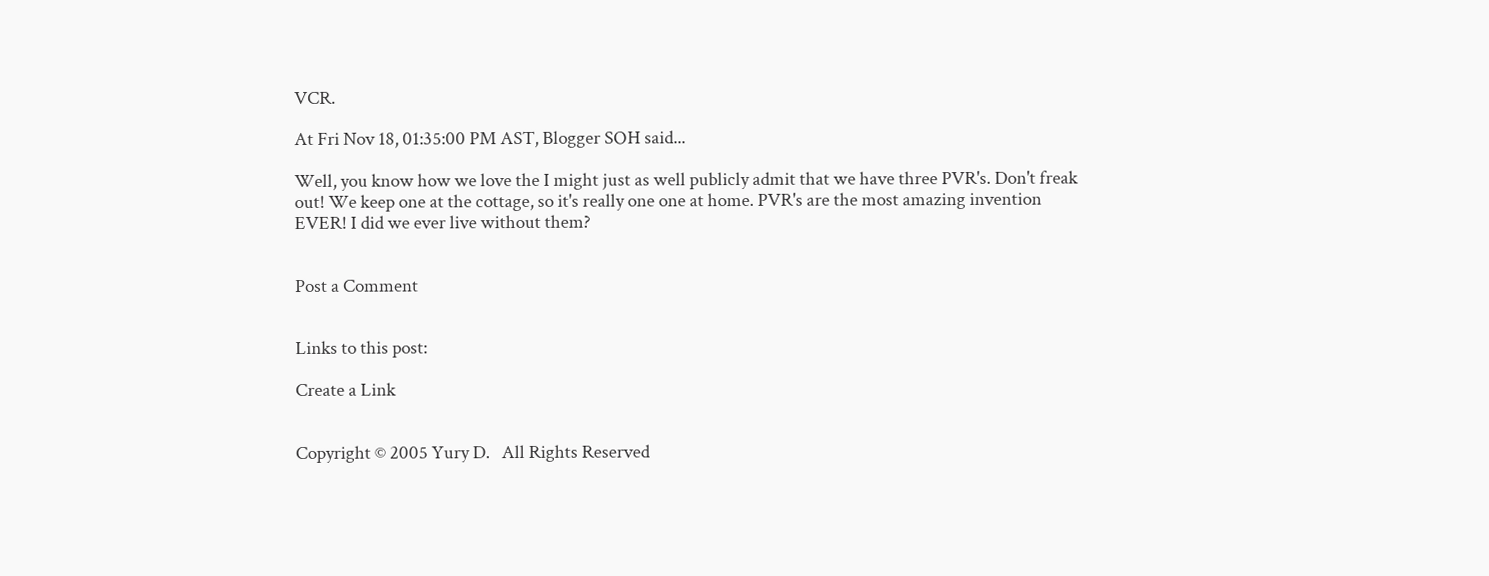VCR.

At Fri Nov 18, 01:35:00 PM AST, Blogger SOH said...

Well, you know how we love the I might just as well publicly admit that we have three PVR's. Don't freak out! We keep one at the cottage, so it's really one one at home. PVR's are the most amazing invention EVER! I did we ever live without them?


Post a Comment


Links to this post:

Create a Link


Copyright © 2005 Yury D.   All Rights Reserved